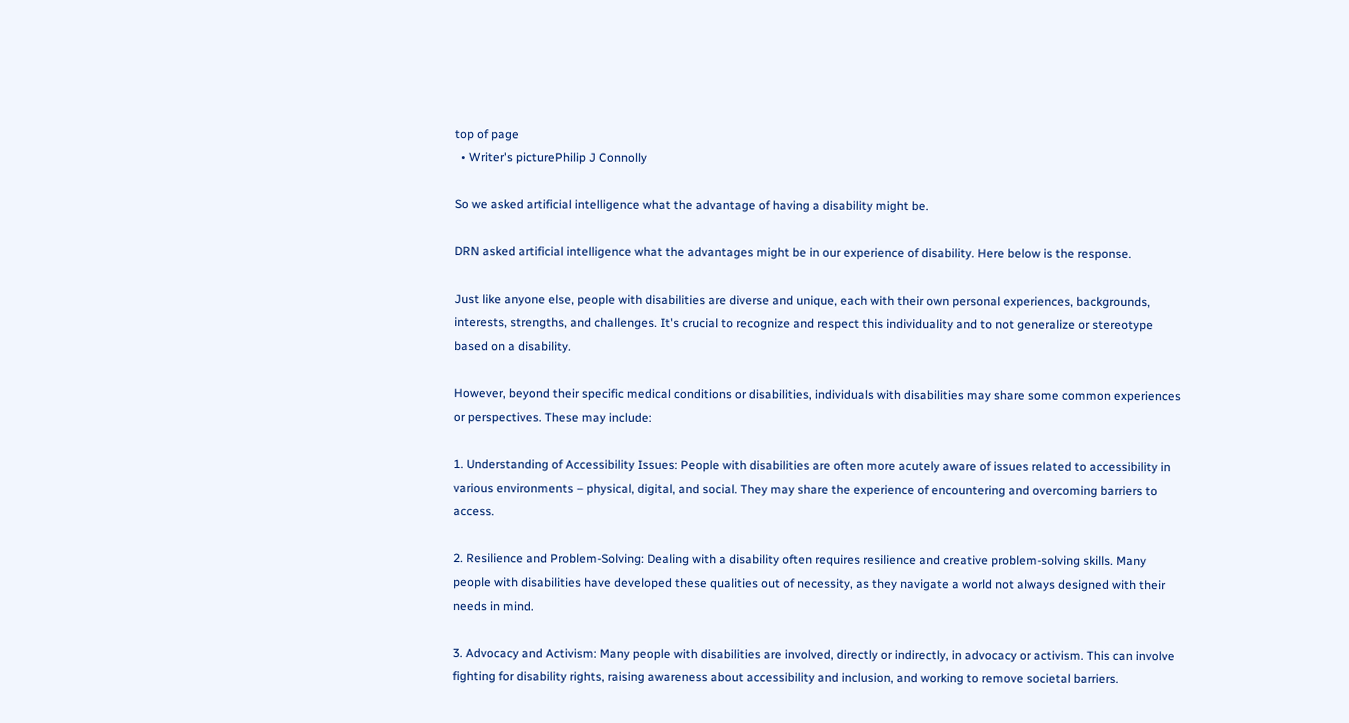top of page
  • Writer's picturePhilip J Connolly

So we asked artificial intelligence what the advantage of having a disability might be.

DRN asked artificial intelligence what the advantages might be in our experience of disability. Here below is the response.

Just like anyone else, people with disabilities are diverse and unique, each with their own personal experiences, backgrounds, interests, strengths, and challenges. It's crucial to recognize and respect this individuality and to not generalize or stereotype based on a disability.

However, beyond their specific medical conditions or disabilities, individuals with disabilities may share some common experiences or perspectives. These may include:

1. Understanding of Accessibility Issues: People with disabilities are often more acutely aware of issues related to accessibility in various environments – physical, digital, and social. They may share the experience of encountering and overcoming barriers to access.

2. Resilience and Problem-Solving: Dealing with a disability often requires resilience and creative problem-solving skills. Many people with disabilities have developed these qualities out of necessity, as they navigate a world not always designed with their needs in mind.

3. Advocacy and Activism: Many people with disabilities are involved, directly or indirectly, in advocacy or activism. This can involve fighting for disability rights, raising awareness about accessibility and inclusion, and working to remove societal barriers.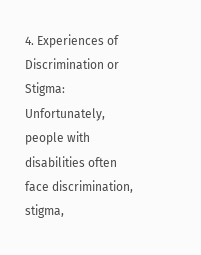4. Experiences of Discrimination or Stigma: Unfortunately, people with disabilities often face discrimination, stigma,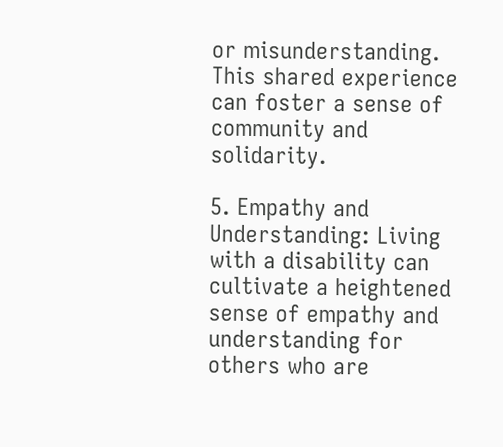or misunderstanding. This shared experience can foster a sense of community and solidarity.

5. Empathy and Understanding: Living with a disability can cultivate a heightened sense of empathy and understanding for others who are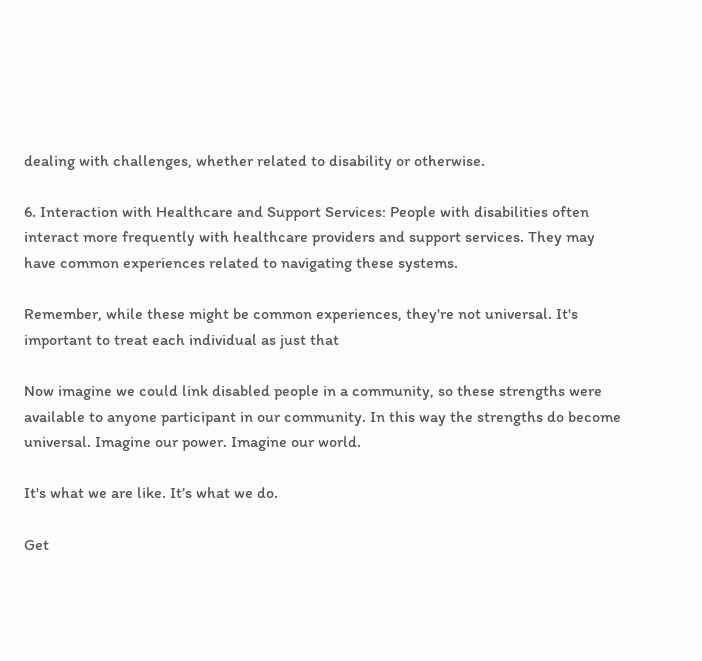dealing with challenges, whether related to disability or otherwise.

6. Interaction with Healthcare and Support Services: People with disabilities often interact more frequently with healthcare providers and support services. They may have common experiences related to navigating these systems.

Remember, while these might be common experiences, they're not universal. It's important to treat each individual as just that

Now imagine we could link disabled people in a community, so these strengths were available to anyone participant in our community. In this way the strengths do become universal. Imagine our power. Imagine our world.

It's what we are like. It’s what we do.

Get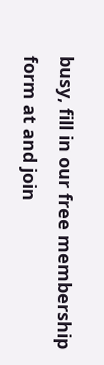busy, fill in our free membership form at and join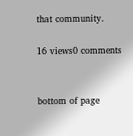that community.

16 views0 comments


bottom of page